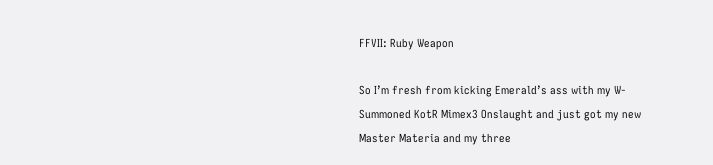FFVII: Ruby Weapon

So I’m fresh from kicking Emerald’s ass with my W-Summoned KotR Mimex3 Onslaught and just got my new Master Materia and my three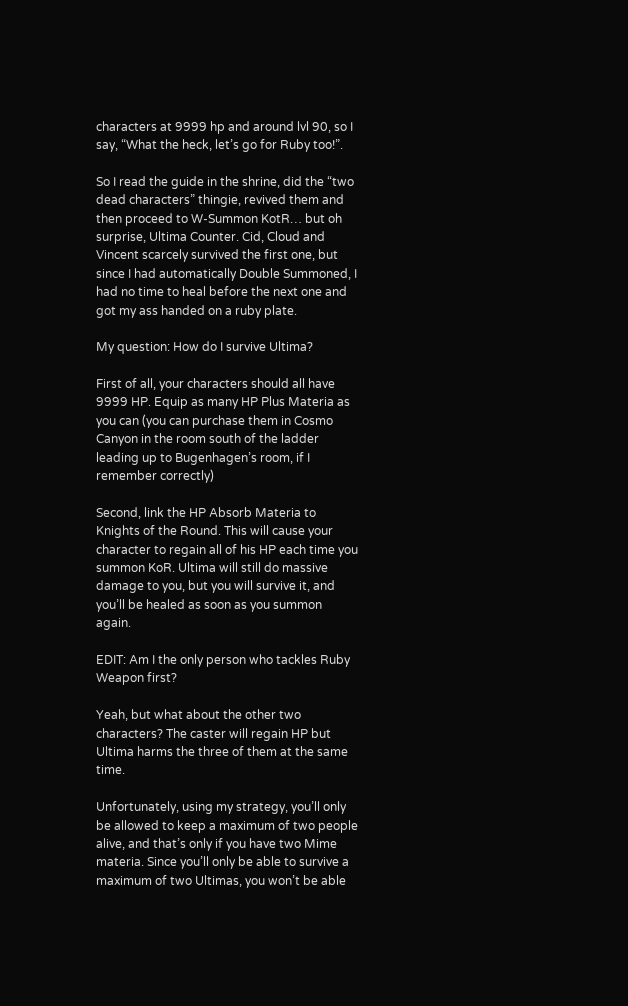characters at 9999 hp and around lvl 90, so I say, “What the heck, let’s go for Ruby too!”.

So I read the guide in the shrine, did the “two dead characters” thingie, revived them and then proceed to W-Summon KotR… but oh surprise, Ultima Counter. Cid, Cloud and Vincent scarcely survived the first one, but since I had automatically Double Summoned, I had no time to heal before the next one and got my ass handed on a ruby plate.

My question: How do I survive Ultima?

First of all, your characters should all have 9999 HP. Equip as many HP Plus Materia as you can (you can purchase them in Cosmo Canyon in the room south of the ladder leading up to Bugenhagen’s room, if I remember correctly)

Second, link the HP Absorb Materia to Knights of the Round. This will cause your character to regain all of his HP each time you summon KoR. Ultima will still do massive damage to you, but you will survive it, and you’ll be healed as soon as you summon again.

EDIT: Am I the only person who tackles Ruby Weapon first?

Yeah, but what about the other two characters? The caster will regain HP but Ultima harms the three of them at the same time.

Unfortunately, using my strategy, you’ll only be allowed to keep a maximum of two people alive, and that’s only if you have two Mime materia. Since you’ll only be able to survive a maximum of two Ultimas, you won’t be able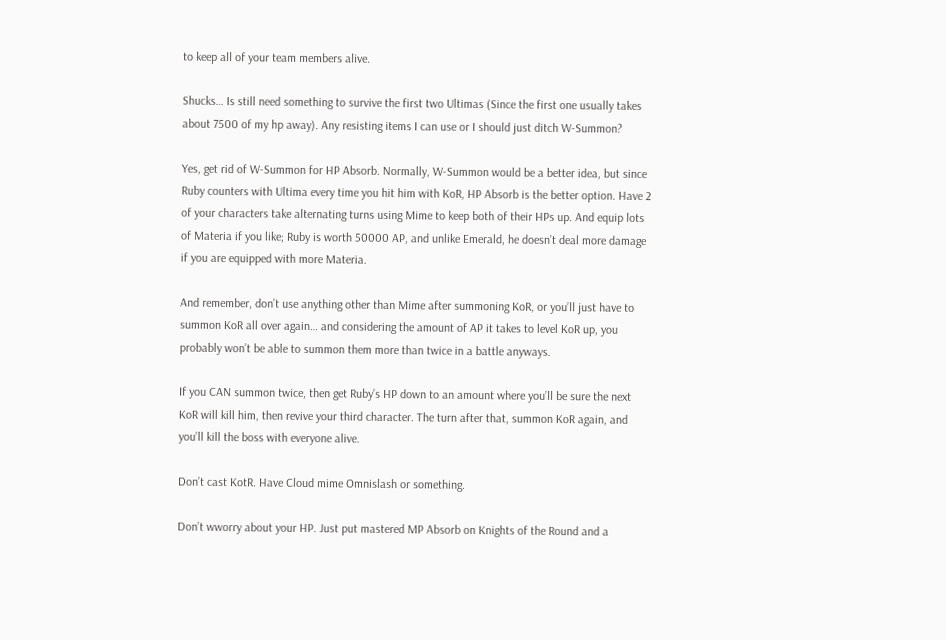to keep all of your team members alive.

Shucks… Is still need something to survive the first two Ultimas (Since the first one usually takes about 7500 of my hp away). Any resisting items I can use or I should just ditch W-Summon?

Yes, get rid of W-Summon for HP Absorb. Normally, W-Summon would be a better idea, but since Ruby counters with Ultima every time you hit him with KoR, HP Absorb is the better option. Have 2 of your characters take alternating turns using Mime to keep both of their HPs up. And equip lots of Materia if you like; Ruby is worth 50000 AP, and unlike Emerald, he doesn’t deal more damage if you are equipped with more Materia.

And remember, don’t use anything other than Mime after summoning KoR, or you’ll just have to summon KoR all over again… and considering the amount of AP it takes to level KoR up, you probably won’t be able to summon them more than twice in a battle anyways.

If you CAN summon twice, then get Ruby’s HP down to an amount where you’ll be sure the next KoR will kill him, then revive your third character. The turn after that, summon KoR again, and you’ll kill the boss with everyone alive.

Don’t cast KotR. Have Cloud mime Omnislash or something.

Don’t wworry about your HP. Just put mastered MP Absorb on Knights of the Round and a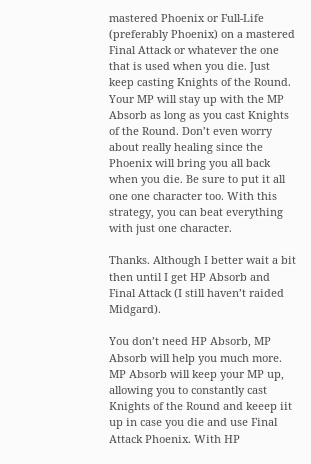mastered Phoenix or Full-Life (preferably Phoenix) on a mastered Final Attack or whatever the one that is used when you die. Just keep casting Knights of the Round. Your MP will stay up with the MP Absorb as long as you cast Knights of the Round. Don’t even worry about really healing since the Phoenix will bring you all back when you die. Be sure to put it all one one character too. With this strategy, you can beat everything with just one character.

Thanks. Although I better wait a bit then until I get HP Absorb and Final Attack (I still haven’t raided Midgard).

You don’t need HP Absorb, MP Absorb will help you much more. MP Absorb will keep your MP up, allowing you to constantly cast Knights of the Round and keeep iit up in case you die and use Final Attack Phoenix. With HP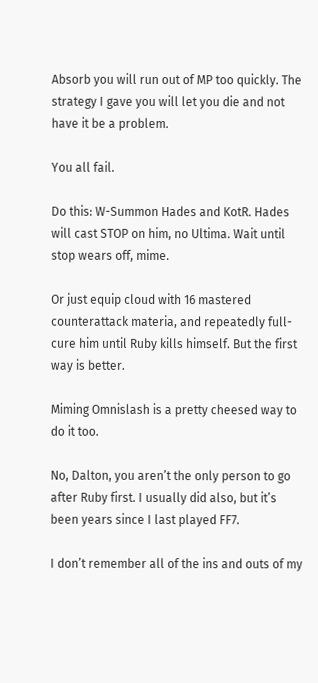Absorb you will run out of MP too quickly. The strategy I gave you will let you die and not have it be a problem.

You all fail.

Do this: W-Summon Hades and KotR. Hades will cast STOP on him, no Ultima. Wait until stop wears off, mime.

Or just equip cloud with 16 mastered counterattack materia, and repeatedly full-cure him until Ruby kills himself. But the first way is better.

Miming Omnislash is a pretty cheesed way to do it too.

No, Dalton, you aren’t the only person to go after Ruby first. I usually did also, but it’s been years since I last played FF7.

I don’t remember all of the ins and outs of my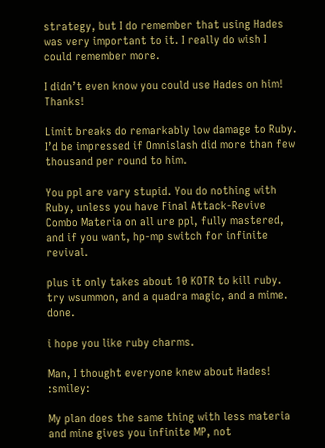strategy, but I do remember that using Hades was very important to it. I really do wish I could remember more.

I didn’t even know you could use Hades on him! Thanks!

Limit breaks do remarkably low damage to Ruby. I’d be impressed if Omnislash did more than few thousand per round to him.

You ppl are vary stupid. You do nothing with Ruby, unless you have Final Attack-Revive Combo Materia on all ure ppl, fully mastered, and if you want, hp-mp switch for infinite revival.

plus it only takes about 10 KOTR to kill ruby. try wsummon, and a quadra magic, and a mime. done.

i hope you like ruby charms.

Man, I thought everyone knew about Hades! :smiley:

My plan does the same thing with less materia and mine gives you infinite MP, not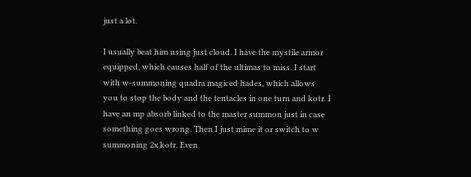just a lot.

I usually beat him using just cloud. I have the mystile armor equipped, which causes half of the ultimas to miss. I start with w-summoning quadra magiced hades, which allows you to stop the body and the tentacles in one turn and kotr. I have an mp absorb linked to the master summon just in case something goes wrong. Then I just mime it or switch to w summoning 2x kotr. Even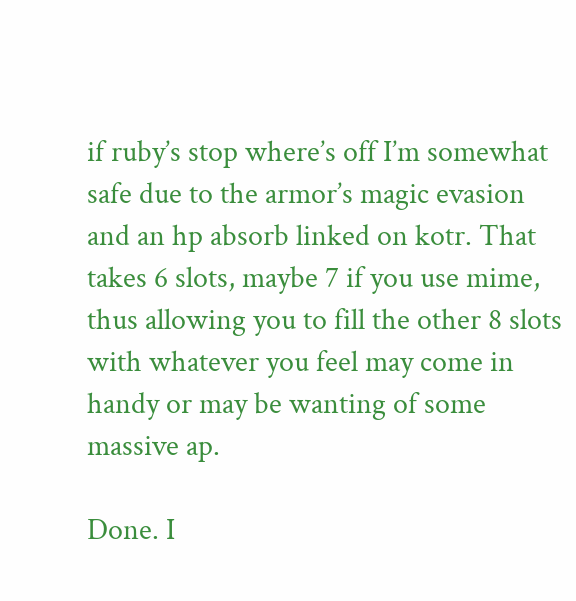if ruby’s stop where’s off I’m somewhat safe due to the armor’s magic evasion and an hp absorb linked on kotr. That takes 6 slots, maybe 7 if you use mime, thus allowing you to fill the other 8 slots with whatever you feel may come in handy or may be wanting of some massive ap.

Done. I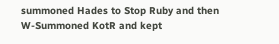summoned Hades to Stop Ruby and then W-Summoned KotR and kept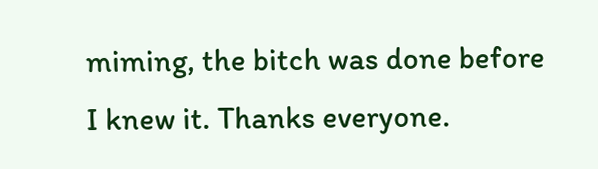miming, the bitch was done before I knew it. Thanks everyone.